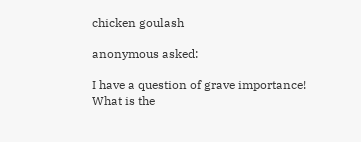chicken goulash

anonymous asked:

I have a question of grave importance! What is the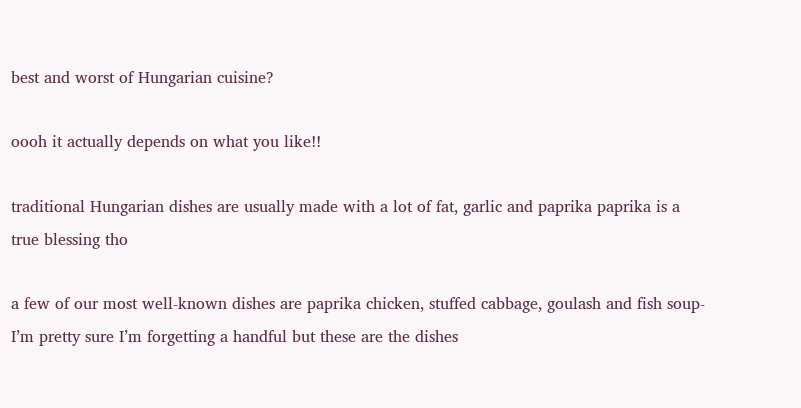best and worst of Hungarian cuisine?

oooh it actually depends on what you like!!

traditional Hungarian dishes are usually made with a lot of fat, garlic and paprika paprika is a true blessing tho

a few of our most well-known dishes are paprika chicken, stuffed cabbage, goulash and fish soup- I’m pretty sure I’m forgetting a handful but these are the dishes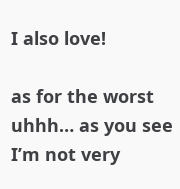I also love!

as for the worst uhhh… as you see I’m not very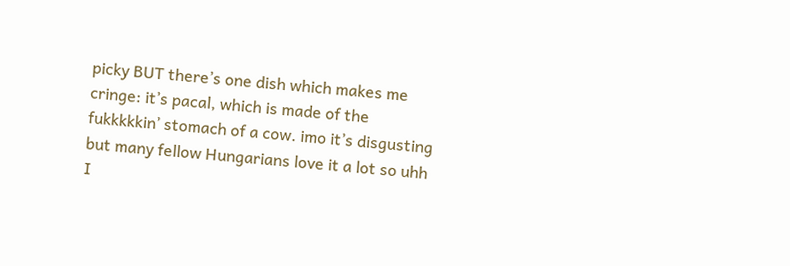picky BUT there’s one dish which makes me cringe: it’s pacal, which is made of the fukkkkkin’ stomach of a cow. imo it’s disgusting but many fellow Hungarians love it a lot so uhh I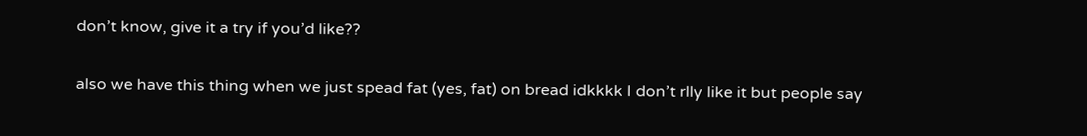don’t know, give it a try if you’d like??

also we have this thing when we just spead fat (yes, fat) on bread idkkkk I don’t rlly like it but people say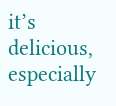it’s delicious, especially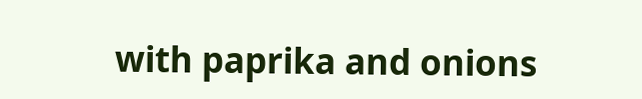with paprika and onions